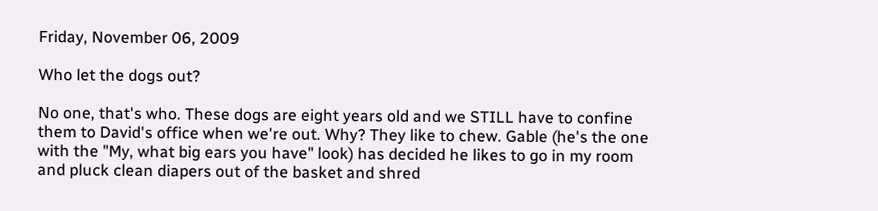Friday, November 06, 2009

Who let the dogs out?

No one, that's who. These dogs are eight years old and we STILL have to confine them to David's office when we're out. Why? They like to chew. Gable (he's the one with the "My, what big ears you have" look) has decided he likes to go in my room and pluck clean diapers out of the basket and shred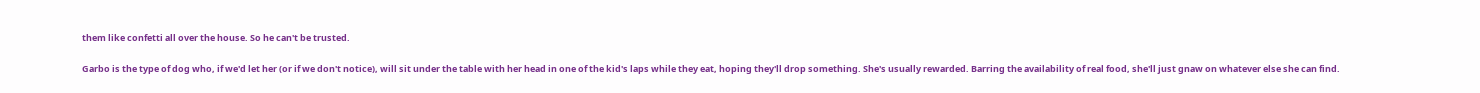them like confetti all over the house. So he can't be trusted.

Garbo is the type of dog who, if we'd let her (or if we don't notice), will sit under the table with her head in one of the kid's laps while they eat, hoping they'll drop something. She's usually rewarded. Barring the availability of real food, she'll just gnaw on whatever else she can find.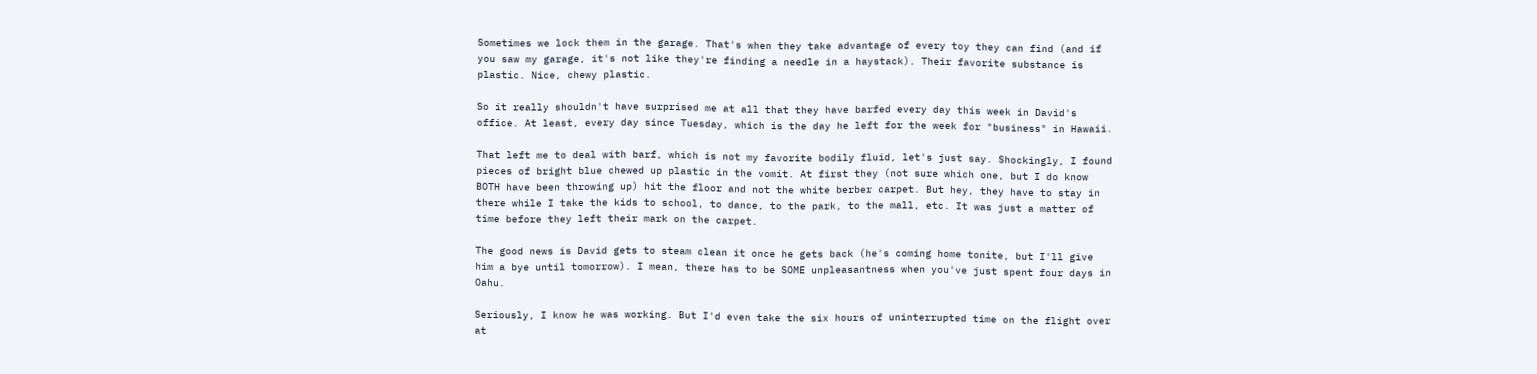Sometimes we lock them in the garage. That's when they take advantage of every toy they can find (and if you saw my garage, it's not like they're finding a needle in a haystack). Their favorite substance is plastic. Nice, chewy plastic.

So it really shouldn't have surprised me at all that they have barfed every day this week in David's office. At least, every day since Tuesday, which is the day he left for the week for "business" in Hawaii.

That left me to deal with barf, which is not my favorite bodily fluid, let's just say. Shockingly, I found pieces of bright blue chewed up plastic in the vomit. At first they (not sure which one, but I do know BOTH have been throwing up) hit the floor and not the white berber carpet. But hey, they have to stay in there while I take the kids to school, to dance, to the park, to the mall, etc. It was just a matter of time before they left their mark on the carpet.

The good news is David gets to steam clean it once he gets back (he's coming home tonite, but I'll give him a bye until tomorrow). I mean, there has to be SOME unpleasantness when you've just spent four days in Oahu.

Seriously, I know he was working. But I'd even take the six hours of uninterrupted time on the flight over at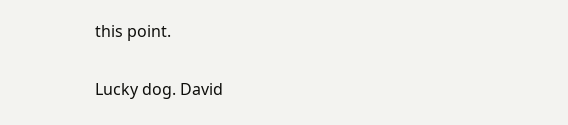this point.

Lucky dog. David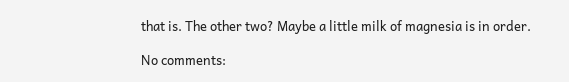that is. The other two? Maybe a little milk of magnesia is in order.

No comments: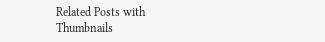Related Posts with Thumbnails